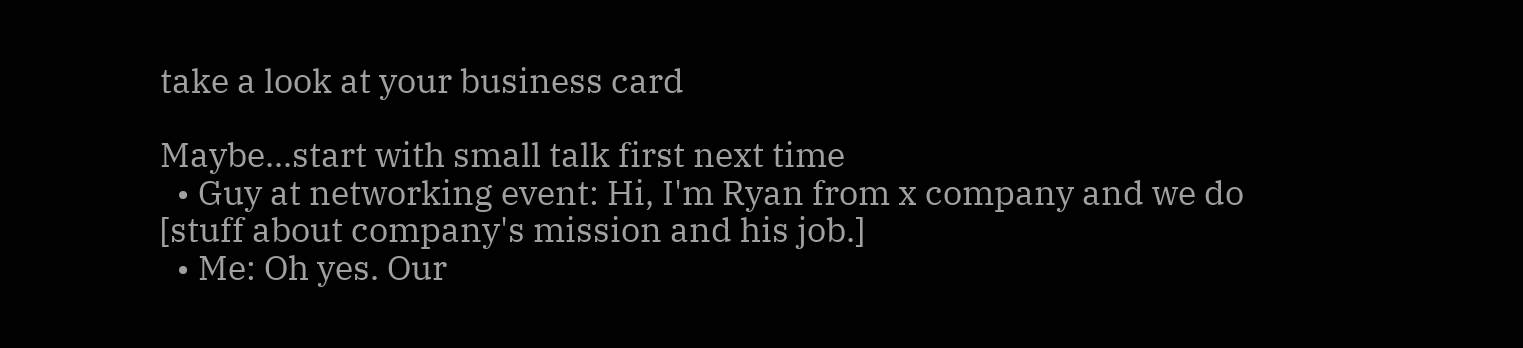take a look at your business card

Maybe...start with small talk first next time
  • Guy at networking event: Hi, I'm Ryan from x company and we do [stuff about company's mission and his job.]
  • Me: Oh yes. Our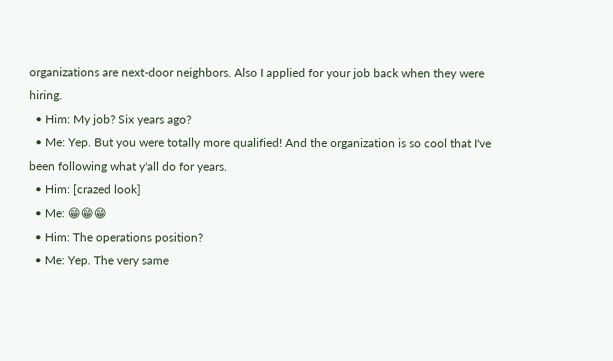organizations are next-door neighbors. Also I applied for your job back when they were hiring.
  • Him: My job? Six years ago?
  • Me: Yep. But you were totally more qualified! And the organization is so cool that I've been following what y'all do for years.
  • Him: [crazed look]
  • Me: 😁😁😁
  • Him: The operations position?
  • Me: Yep. The very same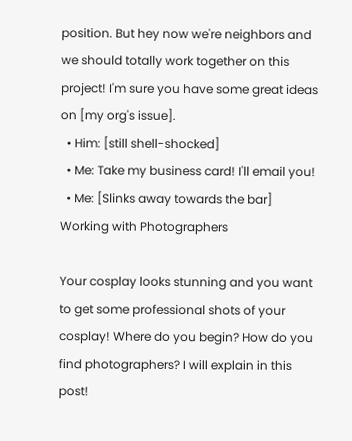position. But hey now we're neighbors and we should totally work together on this project! I'm sure you have some great ideas on [my org's issue].
  • Him: [still shell-shocked]
  • Me: Take my business card! I'll email you!
  • Me: [Slinks away towards the bar]
Working with Photographers

Your cosplay looks stunning and you want to get some professional shots of your cosplay! Where do you begin? How do you find photographers? I will explain in this post!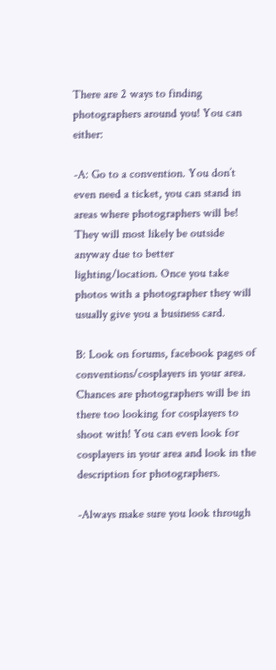There are 2 ways to finding photographers around you! You can either:

-A: Go to a convention. You don’t even need a ticket, you can stand in areas where photographers will be! They will most likely be outside anyway due to better lighting/location. Once you take photos with a photographer they will usually give you a business card.

B: Look on forums, facebook pages of conventions/cosplayers in your area. Chances are photographers will be in there too looking for cosplayers to shoot with! You can even look for cosplayers in your area and look in the description for photographers.

-Always make sure you look through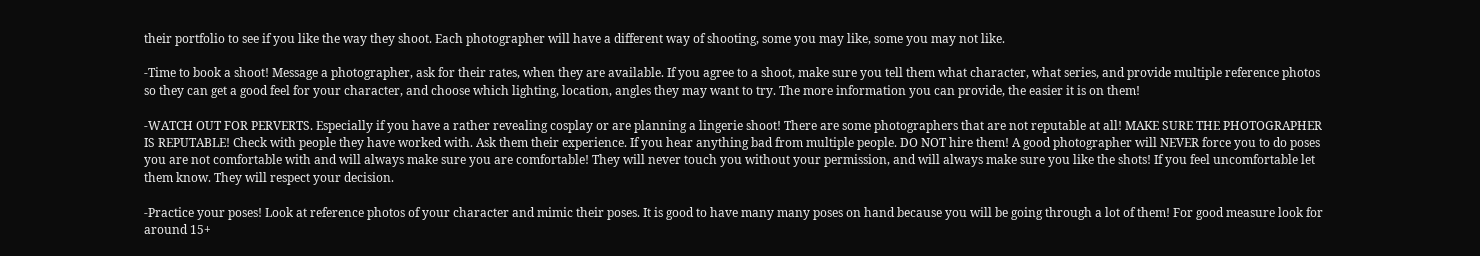their portfolio to see if you like the way they shoot. Each photographer will have a different way of shooting, some you may like, some you may not like.

-Time to book a shoot! Message a photographer, ask for their rates, when they are available. If you agree to a shoot, make sure you tell them what character, what series, and provide multiple reference photos so they can get a good feel for your character, and choose which lighting, location, angles they may want to try. The more information you can provide, the easier it is on them!

-WATCH OUT FOR PERVERTS. Especially if you have a rather revealing cosplay or are planning a lingerie shoot! There are some photographers that are not reputable at all! MAKE SURE THE PHOTOGRAPHER IS REPUTABLE! Check with people they have worked with. Ask them their experience. If you hear anything bad from multiple people. DO NOT hire them! A good photographer will NEVER force you to do poses you are not comfortable with and will always make sure you are comfortable! They will never touch you without your permission, and will always make sure you like the shots! If you feel uncomfortable let them know. They will respect your decision.

-Practice your poses! Look at reference photos of your character and mimic their poses. It is good to have many many poses on hand because you will be going through a lot of them! For good measure look for around 15+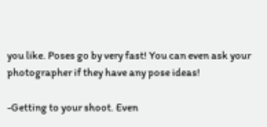you like. Poses go by very fast! You can even ask your photographer if they have any pose ideas!

-Getting to your shoot. Even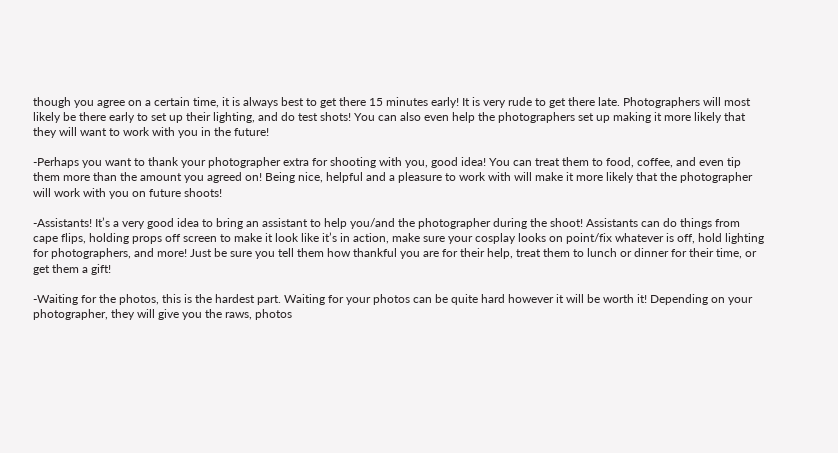though you agree on a certain time, it is always best to get there 15 minutes early! It is very rude to get there late. Photographers will most likely be there early to set up their lighting, and do test shots! You can also even help the photographers set up making it more likely that they will want to work with you in the future!

-Perhaps you want to thank your photographer extra for shooting with you, good idea! You can treat them to food, coffee, and even tip them more than the amount you agreed on! Being nice, helpful and a pleasure to work with will make it more likely that the photographer will work with you on future shoots!

-Assistants! It’s a very good idea to bring an assistant to help you/and the photographer during the shoot! Assistants can do things from cape flips, holding props off screen to make it look like it’s in action, make sure your cosplay looks on point/fix whatever is off, hold lighting for photographers, and more! Just be sure you tell them how thankful you are for their help, treat them to lunch or dinner for their time, or get them a gift!

-Waiting for the photos, this is the hardest part. Waiting for your photos can be quite hard however it will be worth it! Depending on your photographer, they will give you the raws, photos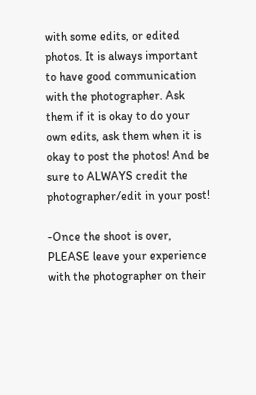with some edits, or edited photos. It is always important to have good communication with the photographer. Ask them if it is okay to do your own edits, ask them when it is okay to post the photos! And be sure to ALWAYS credit the photographer/edit in your post!

-Once the shoot is over, PLEASE leave your experience with the photographer on their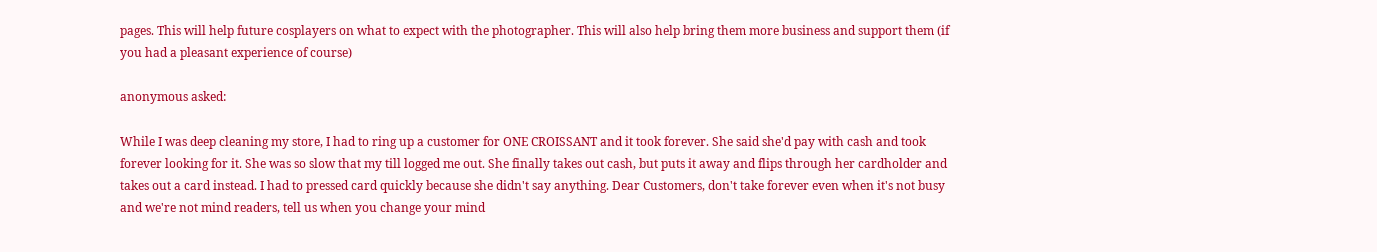pages. This will help future cosplayers on what to expect with the photographer. This will also help bring them more business and support them (if you had a pleasant experience of course)

anonymous asked:

While I was deep cleaning my store, I had to ring up a customer for ONE CROISSANT and it took forever. She said she'd pay with cash and took forever looking for it. She was so slow that my till logged me out. She finally takes out cash, but puts it away and flips through her cardholder and takes out a card instead. I had to pressed card quickly because she didn't say anything. Dear Customers, don't take forever even when it's not busy and we're not mind readers, tell us when you change your mind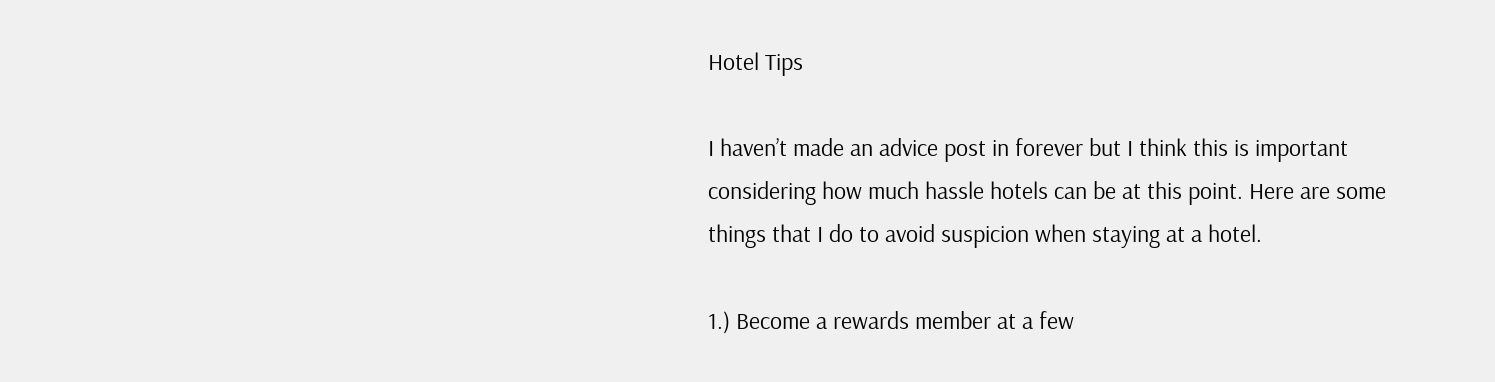Hotel Tips

I haven’t made an advice post in forever but I think this is important considering how much hassle hotels can be at this point. Here are some things that I do to avoid suspicion when staying at a hotel.

1.) Become a rewards member at a few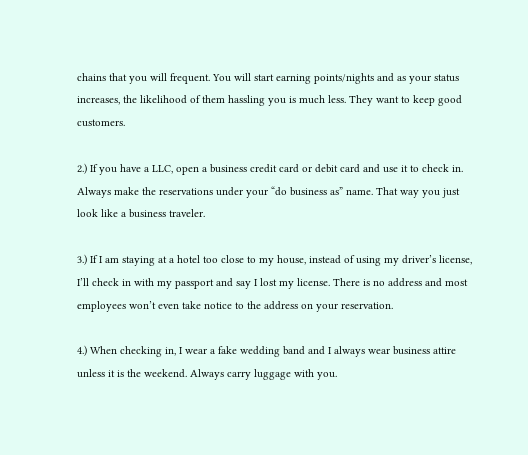chains that you will frequent. You will start earning points/nights and as your status increases, the likelihood of them hassling you is much less. They want to keep good customers.

2.) If you have a LLC, open a business credit card or debit card and use it to check in. Always make the reservations under your “do business as” name. That way you just look like a business traveler.

3.) If I am staying at a hotel too close to my house, instead of using my driver’s license, I’ll check in with my passport and say I lost my license. There is no address and most employees won’t even take notice to the address on your reservation.

4.) When checking in, I wear a fake wedding band and I always wear business attire unless it is the weekend. Always carry luggage with you.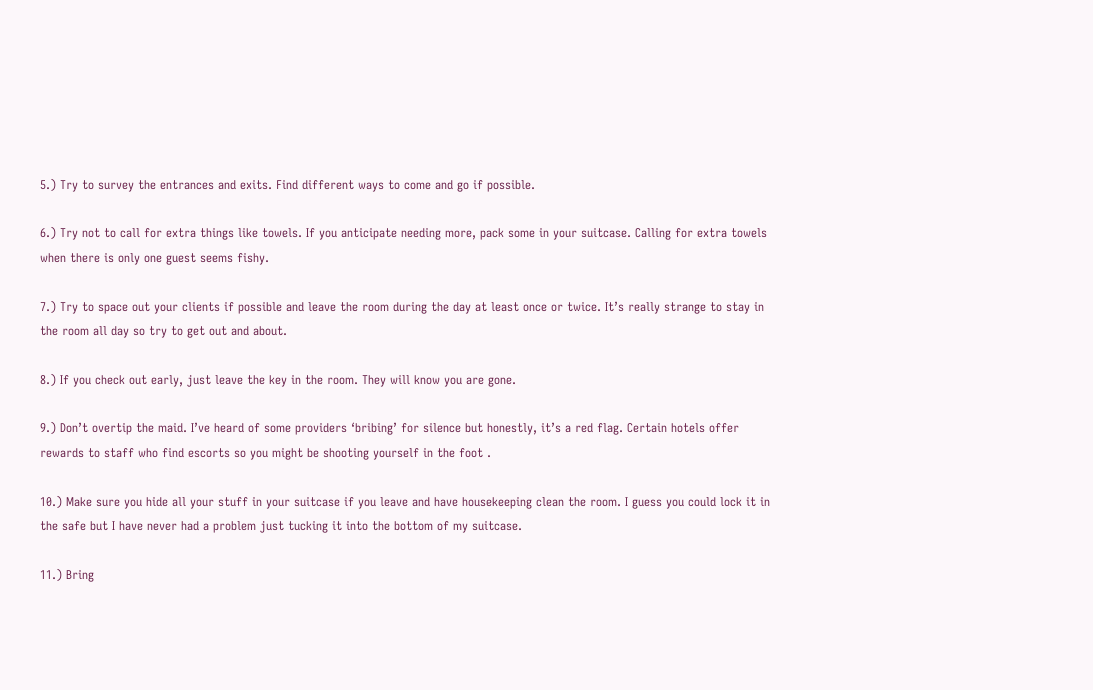5.) Try to survey the entrances and exits. Find different ways to come and go if possible.

6.) Try not to call for extra things like towels. If you anticipate needing more, pack some in your suitcase. Calling for extra towels when there is only one guest seems fishy.

7.) Try to space out your clients if possible and leave the room during the day at least once or twice. It’s really strange to stay in the room all day so try to get out and about.

8.) If you check out early, just leave the key in the room. They will know you are gone.

9.) Don’t overtip the maid. I’ve heard of some providers ‘bribing’ for silence but honestly, it’s a red flag. Certain hotels offer rewards to staff who find escorts so you might be shooting yourself in the foot .

10.) Make sure you hide all your stuff in your suitcase if you leave and have housekeeping clean the room. I guess you could lock it in the safe but I have never had a problem just tucking it into the bottom of my suitcase.

11.) Bring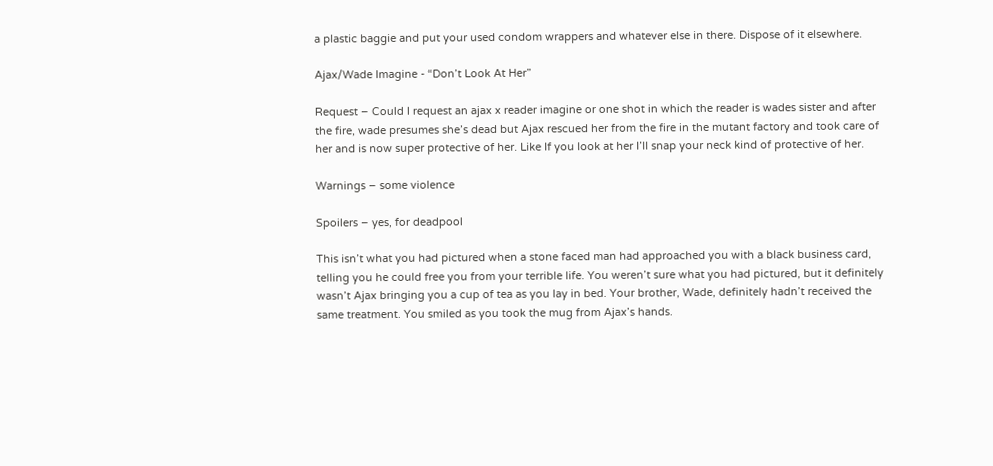a plastic baggie and put your used condom wrappers and whatever else in there. Dispose of it elsewhere.

Ajax/Wade Imagine - “Don’t Look At Her”

Request – Could I request an ajax x reader imagine or one shot in which the reader is wades sister and after the fire, wade presumes she’s dead but Ajax rescued her from the fire in the mutant factory and took care of her and is now super protective of her. Like If you look at her I’ll snap your neck kind of protective of her.

Warnings – some violence

Spoilers – yes, for deadpool

This isn’t what you had pictured when a stone faced man had approached you with a black business card, telling you he could free you from your terrible life. You weren’t sure what you had pictured, but it definitely wasn’t Ajax bringing you a cup of tea as you lay in bed. Your brother, Wade, definitely hadn’t received the same treatment. You smiled as you took the mug from Ajax’s hands.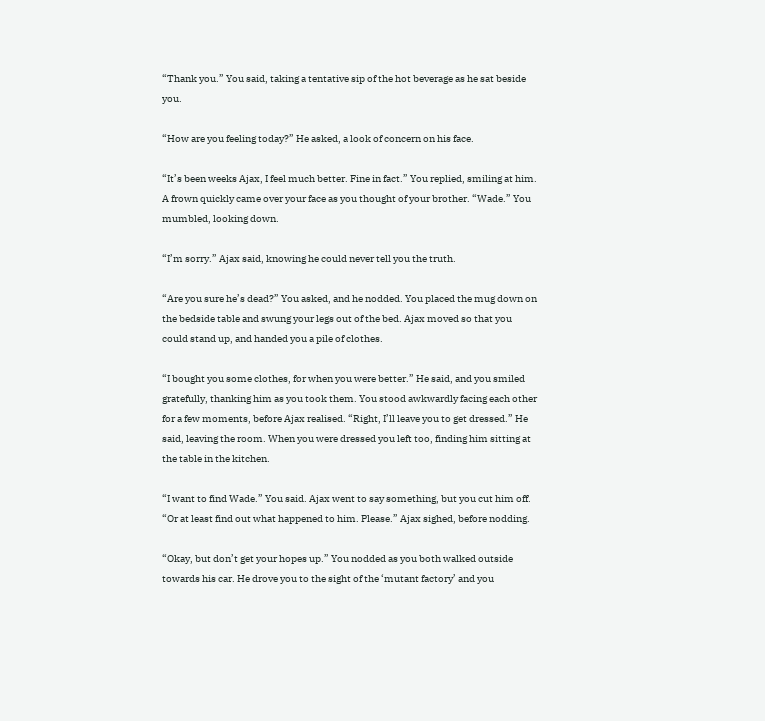“Thank you.” You said, taking a tentative sip of the hot beverage as he sat beside you.

“How are you feeling today?” He asked, a look of concern on his face.

“It’s been weeks Ajax, I feel much better. Fine in fact.” You replied, smiling at him. A frown quickly came over your face as you thought of your brother. “Wade.” You mumbled, looking down.

“I’m sorry.” Ajax said, knowing he could never tell you the truth.

“Are you sure he’s dead?” You asked, and he nodded. You placed the mug down on the bedside table and swung your legs out of the bed. Ajax moved so that you could stand up, and handed you a pile of clothes.

“I bought you some clothes, for when you were better.” He said, and you smiled gratefully, thanking him as you took them. You stood awkwardly facing each other for a few moments, before Ajax realised. “Right, I’ll leave you to get dressed.” He said, leaving the room. When you were dressed you left too, finding him sitting at the table in the kitchen.

“I want to find Wade.” You said. Ajax went to say something, but you cut him off. “Or at least find out what happened to him. Please.” Ajax sighed, before nodding.

“Okay, but don’t get your hopes up.” You nodded as you both walked outside towards his car. He drove you to the sight of the ‘mutant factory’ and you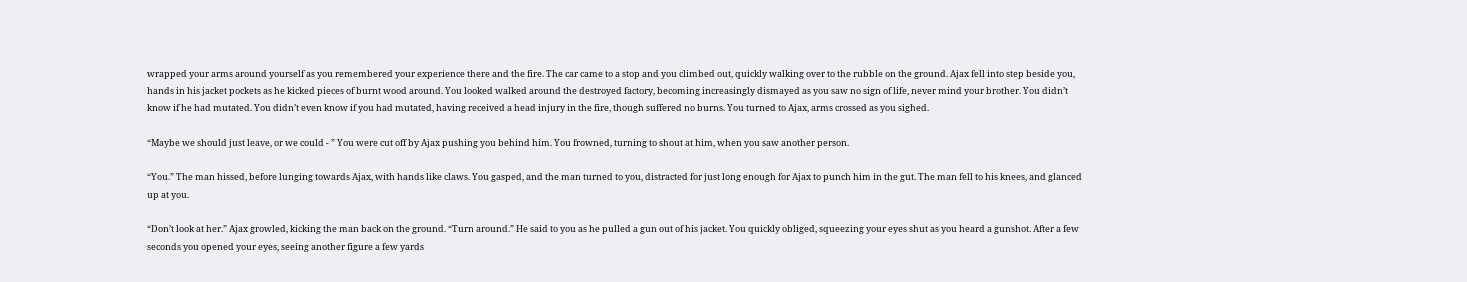wrapped your arms around yourself as you remembered your experience there and the fire. The car came to a stop and you climbed out, quickly walking over to the rubble on the ground. Ajax fell into step beside you, hands in his jacket pockets as he kicked pieces of burnt wood around. You looked walked around the destroyed factory, becoming increasingly dismayed as you saw no sign of life, never mind your brother. You didn’t know if he had mutated. You didn’t even know if you had mutated, having received a head injury in the fire, though suffered no burns. You turned to Ajax, arms crossed as you sighed.

“Maybe we should just leave, or we could - ” You were cut off by Ajax pushing you behind him. You frowned, turning to shout at him, when you saw another person.

“You.” The man hissed, before lunging towards Ajax, with hands like claws. You gasped, and the man turned to you, distracted for just long enough for Ajax to punch him in the gut. The man fell to his knees, and glanced up at you.

“Don’t look at her.” Ajax growled, kicking the man back on the ground. “Turn around.” He said to you as he pulled a gun out of his jacket. You quickly obliged, squeezing your eyes shut as you heard a gunshot. After a few seconds you opened your eyes, seeing another figure a few yards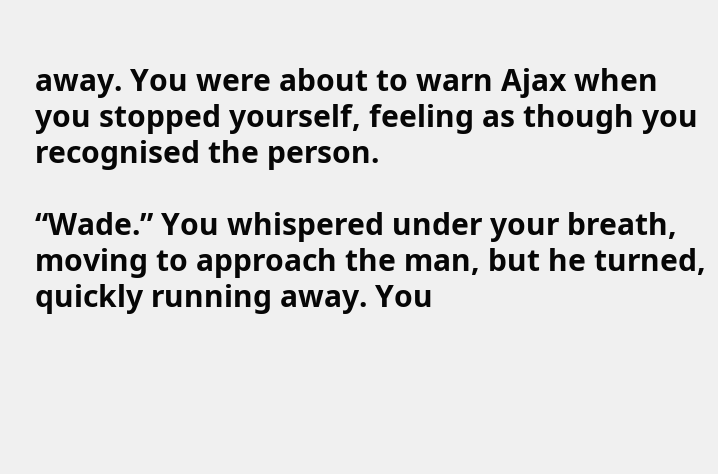away. You were about to warn Ajax when you stopped yourself, feeling as though you recognised the person.

“Wade.” You whispered under your breath, moving to approach the man, but he turned, quickly running away. You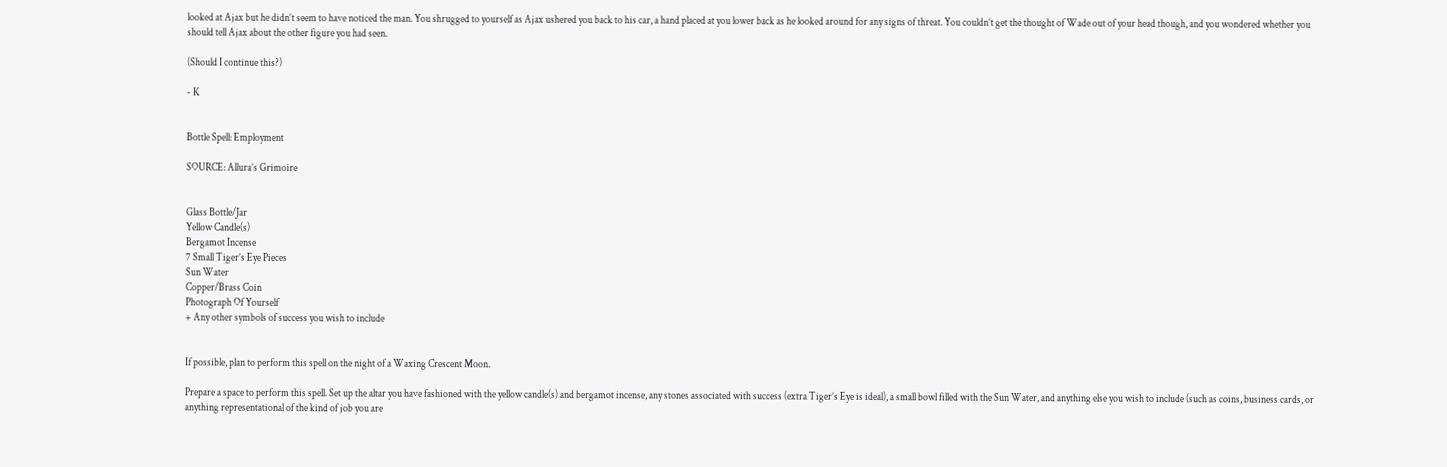looked at Ajax but he didn’t seem to have noticed the man. You shrugged to yourself as Ajax ushered you back to his car, a hand placed at you lower back as he looked around for any signs of threat. You couldn’t get the thought of Wade out of your head though, and you wondered whether you should tell Ajax about the other figure you had seen.

(Should I continue this?)

- K


Bottle Spell: Employment

SOURCE: Allura’s Grimoire


Glass Bottle/Jar
Yellow Candle(s)
Bergamot Incense
7 Small Tiger’s Eye Pieces
Sun Water
Copper/Brass Coin
Photograph Of Yourself
+ Any other symbols of success you wish to include


If possible, plan to perform this spell on the night of a Waxing Crescent Moon.

Prepare a space to perform this spell. Set up the altar you have fashioned with the yellow candle(s) and bergamot incense, any stones associated with success (extra Tiger’s Eye is ideal), a small bowl filled with the Sun Water, and anything else you wish to include (such as coins, business cards, or anything representational of the kind of job you are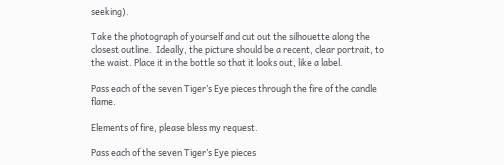seeking).

Take the photograph of yourself and cut out the silhouette along the closest outline.  Ideally, the picture should be a recent, clear portrait, to the waist. Place it in the bottle so that it looks out, like a label.

Pass each of the seven Tiger’s Eye pieces through the fire of the candle flame.

Elements of fire, please bless my request.

Pass each of the seven Tiger’s Eye pieces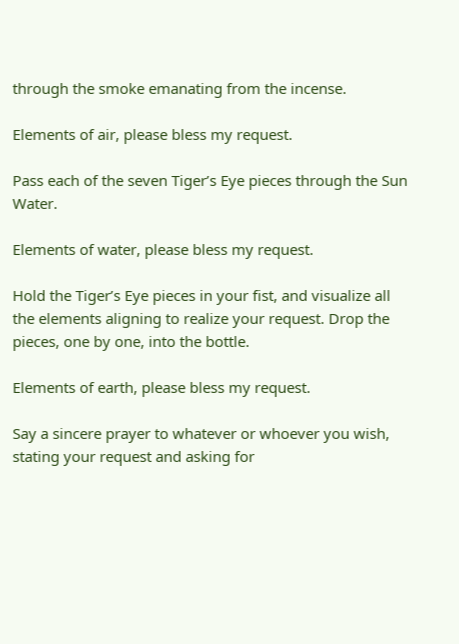through the smoke emanating from the incense.

Elements of air, please bless my request.

Pass each of the seven Tiger’s Eye pieces through the Sun Water.

Elements of water, please bless my request.

Hold the Tiger’s Eye pieces in your fist, and visualize all the elements aligning to realize your request. Drop the pieces, one by one, into the bottle.

Elements of earth, please bless my request.

Say a sincere prayer to whatever or whoever you wish, stating your request and asking for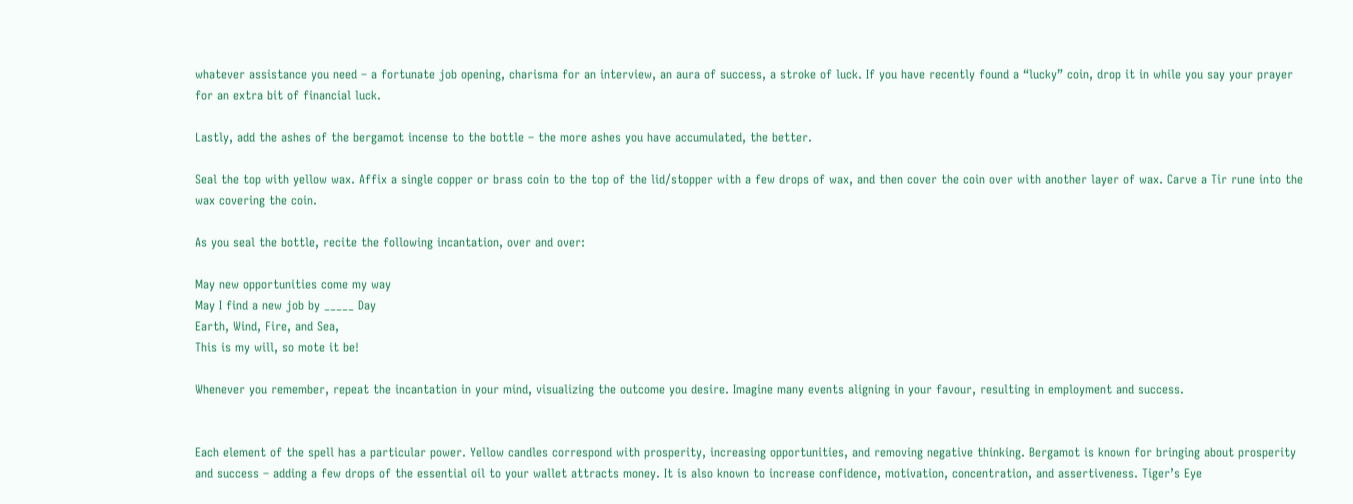whatever assistance you need – a fortunate job opening, charisma for an interview, an aura of success, a stroke of luck. If you have recently found a “lucky” coin, drop it in while you say your prayer for an extra bit of financial luck.

Lastly, add the ashes of the bergamot incense to the bottle – the more ashes you have accumulated, the better.

Seal the top with yellow wax. Affix a single copper or brass coin to the top of the lid/stopper with a few drops of wax, and then cover the coin over with another layer of wax. Carve a Tir rune into the wax covering the coin.

As you seal the bottle, recite the following incantation, over and over:

May new opportunities come my way
May I find a new job by _____ Day
Earth, Wind, Fire, and Sea,
This is my will, so mote it be!

Whenever you remember, repeat the incantation in your mind, visualizing the outcome you desire. Imagine many events aligning in your favour, resulting in employment and success.


Each element of the spell has a particular power. Yellow candles correspond with prosperity, increasing opportunities, and removing negative thinking. Bergamot is known for bringing about prosperity and success – adding a few drops of the essential oil to your wallet attracts money. It is also known to increase confidence, motivation, concentration, and assertiveness. Tiger’s Eye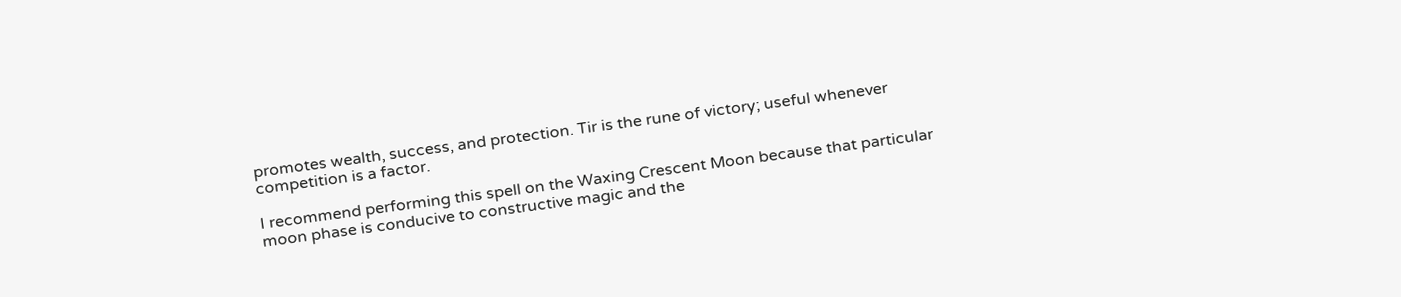promotes wealth, success, and protection. Tir is the rune of victory; useful whenever competition is a factor.

I recommend performing this spell on the Waxing Crescent Moon because that particular moon phase is conducive to constructive magic and the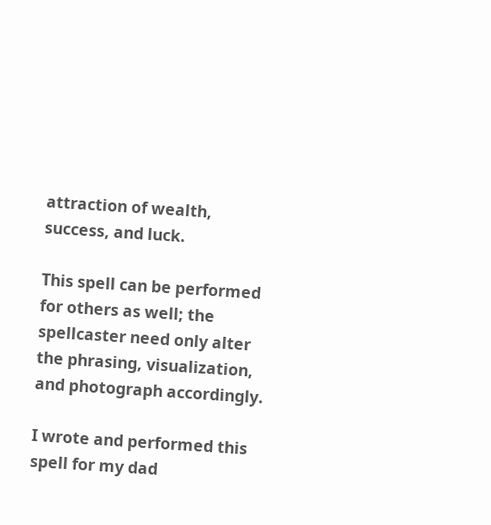attraction of wealth, success, and luck.

This spell can be performed for others as well; the spellcaster need only alter the phrasing, visualization, and photograph accordingly.

I wrote and performed this spell for my dad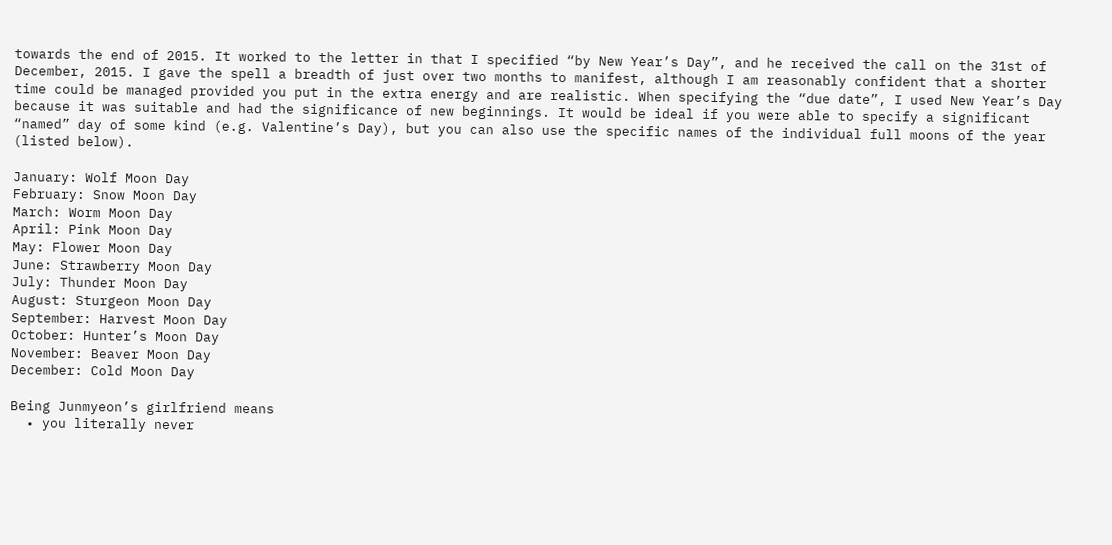towards the end of 2015. It worked to the letter in that I specified “by New Year’s Day”, and he received the call on the 31st of December, 2015. I gave the spell a breadth of just over two months to manifest, although I am reasonably confident that a shorter time could be managed provided you put in the extra energy and are realistic. When specifying the “due date”, I used New Year’s Day because it was suitable and had the significance of new beginnings. It would be ideal if you were able to specify a significant “named” day of some kind (e.g. Valentine’s Day), but you can also use the specific names of the individual full moons of the year (listed below).

January: Wolf Moon Day
February: Snow Moon Day
March: Worm Moon Day
April: Pink Moon Day
May: Flower Moon Day
June: Strawberry Moon Day
July: Thunder Moon Day
August: Sturgeon Moon Day
September: Harvest Moon Day
October: Hunter’s Moon Day
November: Beaver Moon Day
December: Cold Moon Day

Being Junmyeon’s girlfriend means
  • you literally never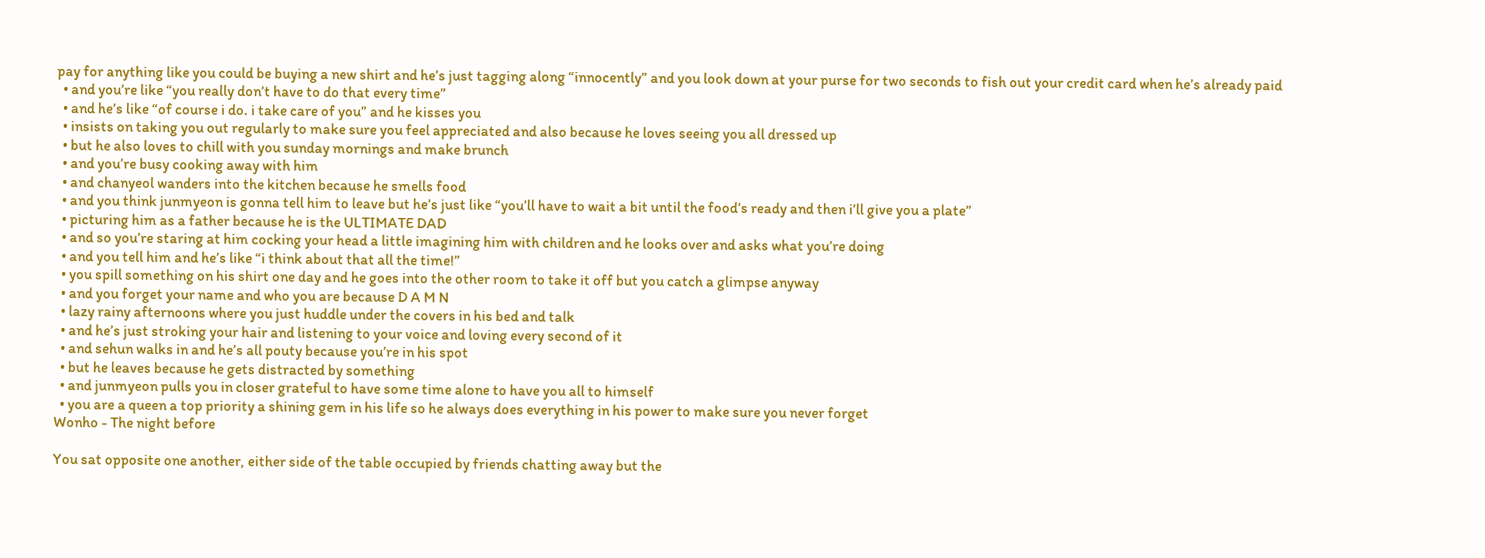pay for anything like you could be buying a new shirt and he’s just tagging along “innocently” and you look down at your purse for two seconds to fish out your credit card when he’s already paid
  • and you’re like “you really don’t have to do that every time”
  • and he’s like “of course i do. i take care of you” and he kisses you
  • insists on taking you out regularly to make sure you feel appreciated and also because he loves seeing you all dressed up
  • but he also loves to chill with you sunday mornings and make brunch
  • and you’re busy cooking away with him
  • and chanyeol wanders into the kitchen because he smells food
  • and you think junmyeon is gonna tell him to leave but he’s just like “you’ll have to wait a bit until the food’s ready and then i’ll give you a plate”
  • picturing him as a father because he is the ULTIMATE DAD
  • and so you’re staring at him cocking your head a little imagining him with children and he looks over and asks what you’re doing
  • and you tell him and he’s like “i think about that all the time!”
  • you spill something on his shirt one day and he goes into the other room to take it off but you catch a glimpse anyway
  • and you forget your name and who you are because D A M N
  • lazy rainy afternoons where you just huddle under the covers in his bed and talk
  • and he’s just stroking your hair and listening to your voice and loving every second of it
  • and sehun walks in and he’s all pouty because you’re in his spot
  • but he leaves because he gets distracted by something
  • and junmyeon pulls you in closer grateful to have some time alone to have you all to himself
  • you are a queen a top priority a shining gem in his life so he always does everything in his power to make sure you never forget
Wonho - The night before

You sat opposite one another, either side of the table occupied by friends chatting away but the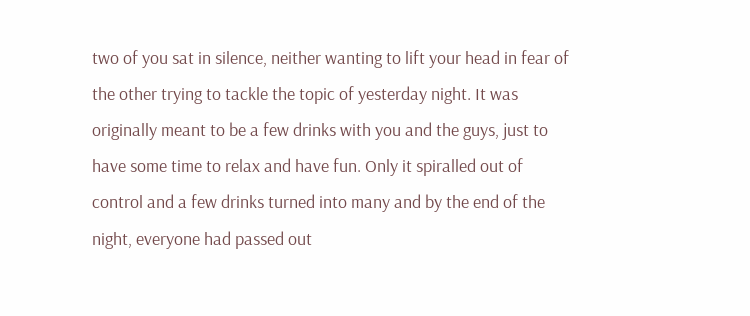two of you sat in silence, neither wanting to lift your head in fear of the other trying to tackle the topic of yesterday night. It was originally meant to be a few drinks with you and the guys, just to have some time to relax and have fun. Only it spiralled out of control and a few drinks turned into many and by the end of the night, everyone had passed out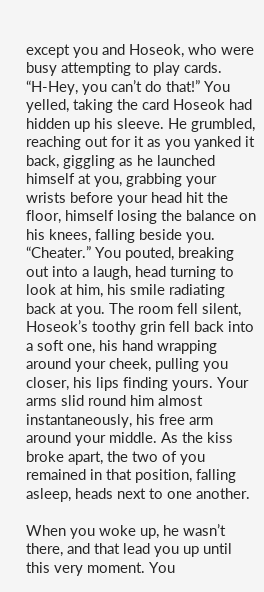except you and Hoseok, who were busy attempting to play cards.
“H-Hey, you can’t do that!” You yelled, taking the card Hoseok had hidden up his sleeve. He grumbled, reaching out for it as you yanked it back, giggling as he launched himself at you, grabbing your wrists before your head hit the floor, himself losing the balance on his knees, falling beside you.
“Cheater.” You pouted, breaking out into a laugh, head turning to look at him, his smile radiating back at you. The room fell silent, Hoseok’s toothy grin fell back into a soft one, his hand wrapping around your cheek, pulling you closer, his lips finding yours. Your arms slid round him almost instantaneously, his free arm around your middle. As the kiss broke apart, the two of you remained in that position, falling asleep, heads next to one another.

When you woke up, he wasn’t there, and that lead you up until this very moment. You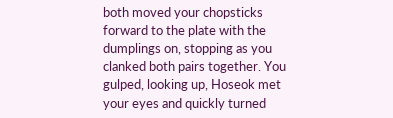both moved your chopsticks forward to the plate with the dumplings on, stopping as you clanked both pairs together. You gulped, looking up, Hoseok met your eyes and quickly turned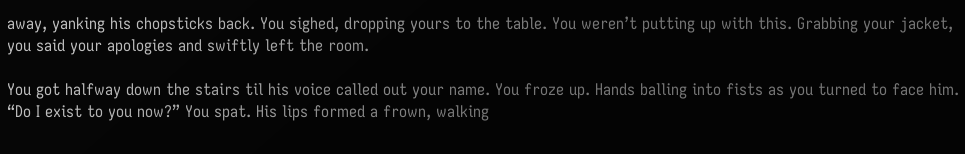away, yanking his chopsticks back. You sighed, dropping yours to the table. You weren’t putting up with this. Grabbing your jacket, you said your apologies and swiftly left the room.

You got halfway down the stairs til his voice called out your name. You froze up. Hands balling into fists as you turned to face him.
“Do I exist to you now?” You spat. His lips formed a frown, walking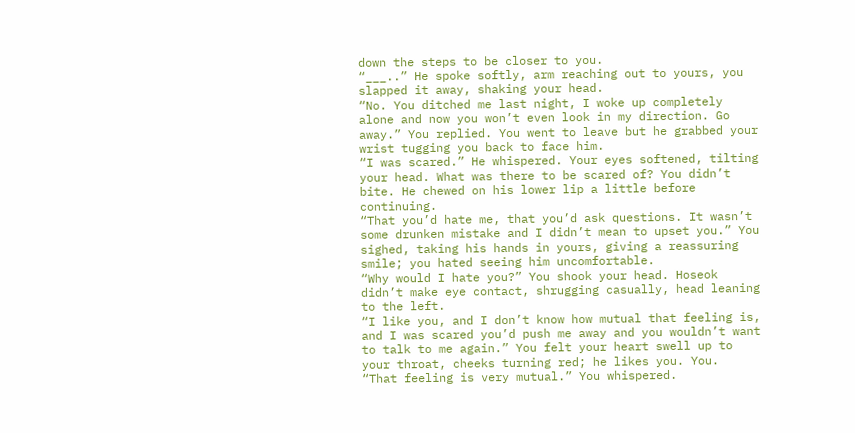down the steps to be closer to you.
“___..” He spoke softly, arm reaching out to yours, you slapped it away, shaking your head.
“No. You ditched me last night, I woke up completely alone and now you won’t even look in my direction. Go away.” You replied. You went to leave but he grabbed your wrist tugging you back to face him.
“I was scared.” He whispered. Your eyes softened, tilting your head. What was there to be scared of? You didn’t bite. He chewed on his lower lip a little before continuing.
“That you’d hate me, that you’d ask questions. It wasn’t some drunken mistake and I didn’t mean to upset you.” You sighed, taking his hands in yours, giving a reassuring smile; you hated seeing him uncomfortable.
“Why would I hate you?” You shook your head. Hoseok didn’t make eye contact, shrugging casually, head leaning to the left.
“I like you, and I don’t know how mutual that feeling is, and I was scared you’d push me away and you wouldn’t want to talk to me again.” You felt your heart swell up to your throat, cheeks turning red; he likes you. You.
“That feeling is very mutual.” You whispered.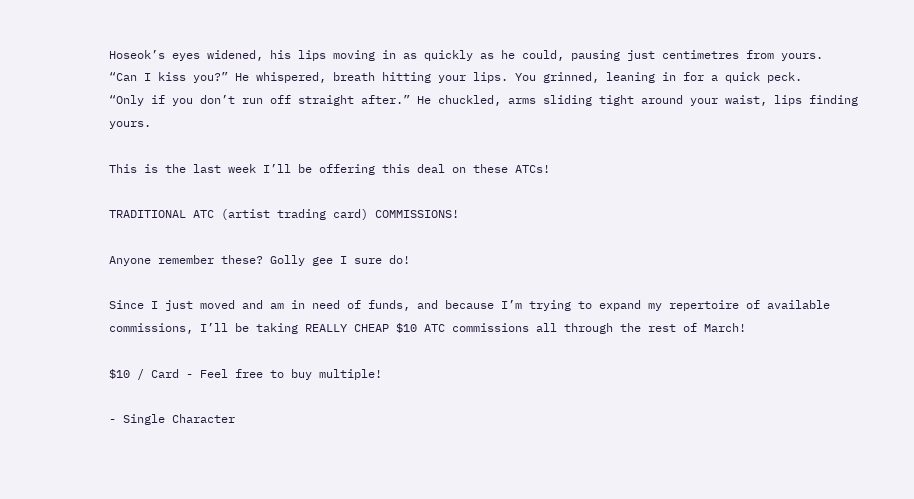Hoseok’s eyes widened, his lips moving in as quickly as he could, pausing just centimetres from yours.
“Can I kiss you?” He whispered, breath hitting your lips. You grinned, leaning in for a quick peck.
“Only if you don’t run off straight after.” He chuckled, arms sliding tight around your waist, lips finding yours.

This is the last week I’ll be offering this deal on these ATCs!

TRADITIONAL ATC (artist trading card) COMMISSIONS!

Anyone remember these? Golly gee I sure do!

Since I just moved and am in need of funds, and because I’m trying to expand my repertoire of available commissions, I’ll be taking REALLY CHEAP $10 ATC commissions all through the rest of March!

$10 / Card - Feel free to buy multiple!

- Single Character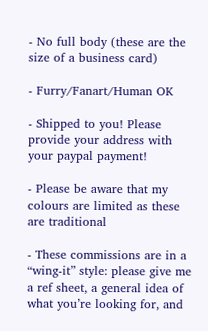- No full body (these are the size of a business card)

- Furry/Fanart/Human OK

- Shipped to you! Please provide your address with your paypal payment!

- Please be aware that my colours are limited as these are traditional

- These commissions are in a “wing-it” style: please give me a ref sheet, a general idea of what you’re looking for, and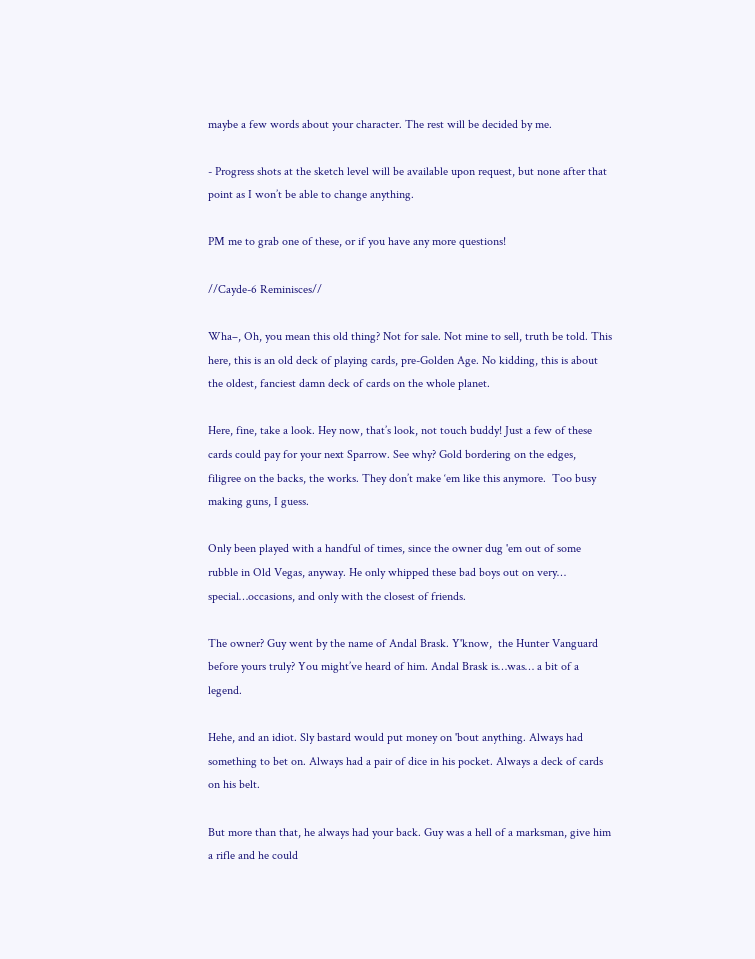maybe a few words about your character. The rest will be decided by me.

- Progress shots at the sketch level will be available upon request, but none after that point as I won’t be able to change anything.

PM me to grab one of these, or if you have any more questions!

//Cayde-6 Reminisces//

Wha–, Oh, you mean this old thing? Not for sale. Not mine to sell, truth be told. This here, this is an old deck of playing cards, pre-Golden Age. No kidding, this is about the oldest, fanciest damn deck of cards on the whole planet.

Here, fine, take a look. Hey now, that’s look, not touch buddy! Just a few of these cards could pay for your next Sparrow. See why? Gold bordering on the edges,  filigree on the backs, the works. They don’t make ‘em like this anymore.  Too busy making guns, I guess.

Only been played with a handful of times, since the owner dug 'em out of some rubble in Old Vegas, anyway. He only whipped these bad boys out on very… special…occasions, and only with the closest of friends.

The owner? Guy went by the name of Andal Brask. Y'know,  the Hunter Vanguard before yours truly? You might’ve heard of him. Andal Brask is…was… a bit of a legend.

Hehe, and an idiot. Sly bastard would put money on 'bout anything. Always had something to bet on. Always had a pair of dice in his pocket. Always a deck of cards on his belt.

But more than that, he always had your back. Guy was a hell of a marksman, give him a rifle and he could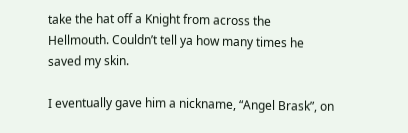take the hat off a Knight from across the Hellmouth. Couldn’t tell ya how many times he saved my skin.

I eventually gave him a nickname, “Angel Brask”, on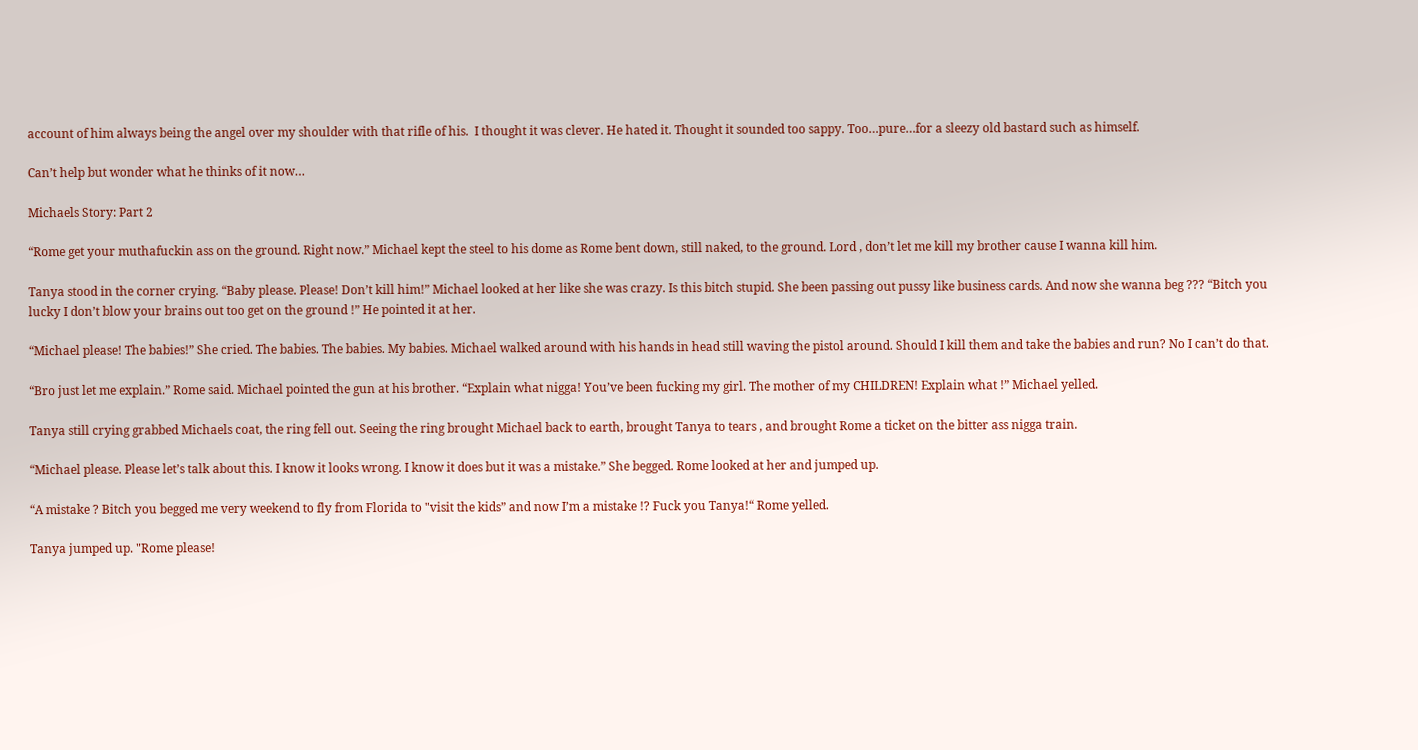account of him always being the angel over my shoulder with that rifle of his.  I thought it was clever. He hated it. Thought it sounded too sappy. Too…pure…for a sleezy old bastard such as himself.

Can’t help but wonder what he thinks of it now…

Michaels Story: Part 2

“Rome get your muthafuckin ass on the ground. Right now.” Michael kept the steel to his dome as Rome bent down, still naked, to the ground. Lord , don’t let me kill my brother cause I wanna kill him.

Tanya stood in the corner crying. “Baby please. Please! Don’t kill him!” Michael looked at her like she was crazy. Is this bitch stupid. She been passing out pussy like business cards. And now she wanna beg ??? “Bitch you lucky I don’t blow your brains out too get on the ground !” He pointed it at her.

“Michael please! The babies!” She cried. The babies. The babies. My babies. Michael walked around with his hands in head still waving the pistol around. Should I kill them and take the babies and run? No I can’t do that.

“Bro just let me explain.” Rome said. Michael pointed the gun at his brother. “Explain what nigga! You’ve been fucking my girl. The mother of my CHILDREN! Explain what !” Michael yelled.

Tanya still crying grabbed Michaels coat, the ring fell out. Seeing the ring brought Michael back to earth, brought Tanya to tears , and brought Rome a ticket on the bitter ass nigga train.

“Michael please. Please let’s talk about this. I know it looks wrong. I know it does but it was a mistake.” She begged. Rome looked at her and jumped up.

“A mistake ? Bitch you begged me very weekend to fly from Florida to "visit the kids” and now I’m a mistake !? Fuck you Tanya!“ Rome yelled.

Tanya jumped up. "Rome please!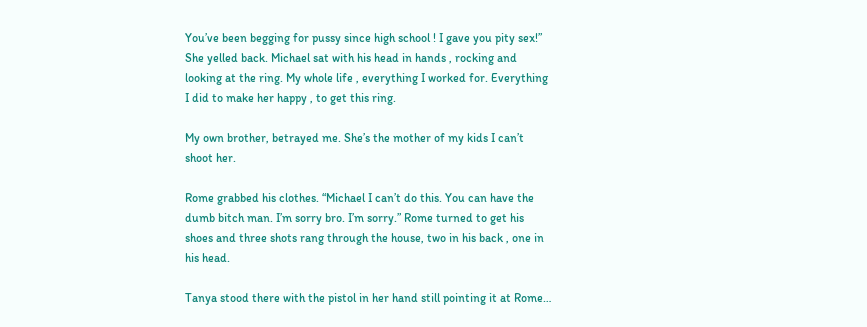You’ve been begging for pussy since high school ! I gave you pity sex!” She yelled back. Michael sat with his head in hands , rocking and looking at the ring. My whole life , everything I worked for. Everything I did to make her happy , to get this ring.

My own brother, betrayed me. She’s the mother of my kids I can’t shoot her.

Rome grabbed his clothes. “Michael I can’t do this. You can have the dumb bitch man. I’m sorry bro. I’m sorry.” Rome turned to get his shoes and three shots rang through the house, two in his back , one in his head.

Tanya stood there with the pistol in her hand still pointing it at Rome…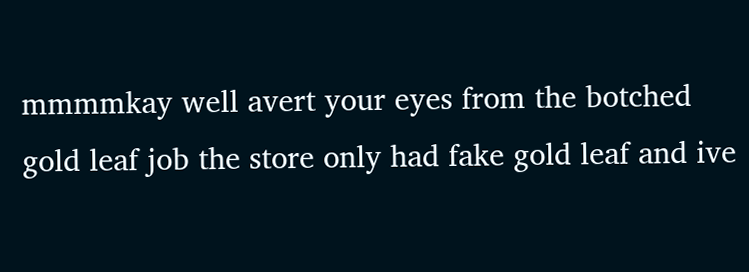mmmmkay well avert your eyes from the botched gold leaf job the store only had fake gold leaf and ive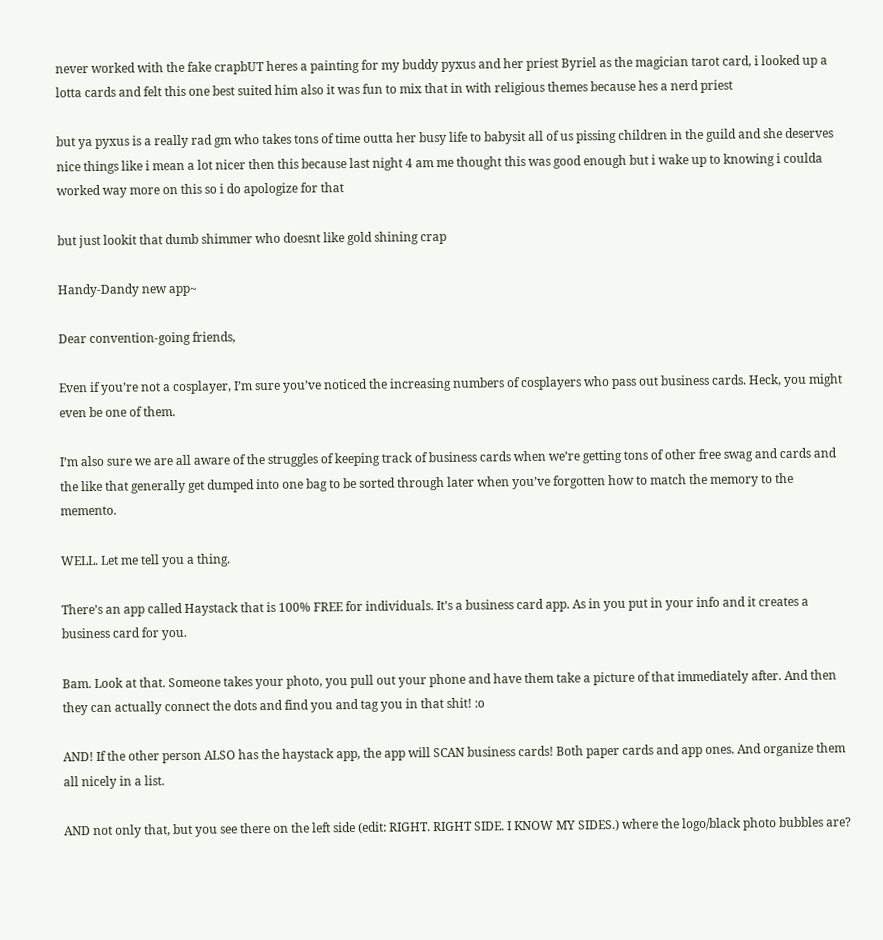never worked with the fake crapbUT heres a painting for my buddy pyxus and her priest Byriel as the magician tarot card, i looked up a lotta cards and felt this one best suited him also it was fun to mix that in with religious themes because hes a nerd priest

but ya pyxus is a really rad gm who takes tons of time outta her busy life to babysit all of us pissing children in the guild and she deserves nice things like i mean a lot nicer then this because last night 4 am me thought this was good enough but i wake up to knowing i coulda worked way more on this so i do apologize for that

but just lookit that dumb shimmer who doesnt like gold shining crap

Handy-Dandy new app~

Dear convention-going friends,

Even if you’re not a cosplayer, I’m sure you’ve noticed the increasing numbers of cosplayers who pass out business cards. Heck, you might even be one of them.

I’m also sure we are all aware of the struggles of keeping track of business cards when we’re getting tons of other free swag and cards and the like that generally get dumped into one bag to be sorted through later when you’ve forgotten how to match the memory to the memento.

WELL. Let me tell you a thing.

There’s an app called Haystack that is 100% FREE for individuals. It’s a business card app. As in you put in your info and it creates a business card for you.

Bam. Look at that. Someone takes your photo, you pull out your phone and have them take a picture of that immediately after. And then they can actually connect the dots and find you and tag you in that shit! :o

AND! If the other person ALSO has the haystack app, the app will SCAN business cards! Both paper cards and app ones. And organize them all nicely in a list.

AND not only that, but you see there on the left side (edit: RIGHT. RIGHT SIDE. I KNOW MY SIDES.) where the logo/black photo bubbles are?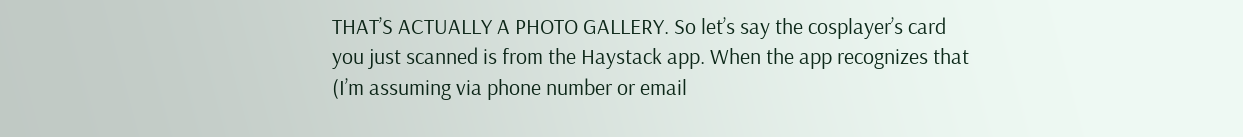THAT’S ACTUALLY A PHOTO GALLERY. So let’s say the cosplayer’s card you just scanned is from the Haystack app. When the app recognizes that (I’m assuming via phone number or email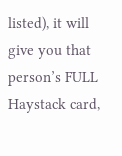listed), it will give you that person’s FULL Haystack card,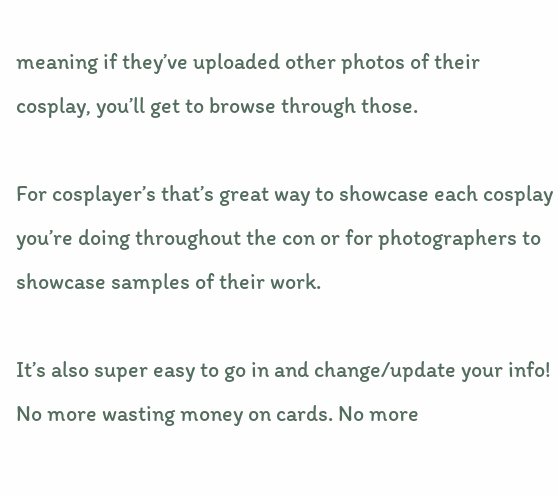meaning if they’ve uploaded other photos of their cosplay, you’ll get to browse through those.

For cosplayer’s that’s great way to showcase each cosplay you’re doing throughout the con or for photographers to showcase samples of their work.

It’s also super easy to go in and change/update your info! No more wasting money on cards. No more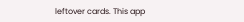leftover cards. This app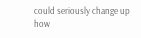could seriously change up how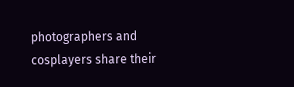photographers and cosplayers share their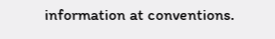information at conventions.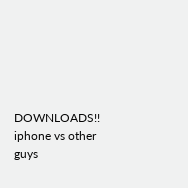DOWNLOADS!! iphone vs other guys